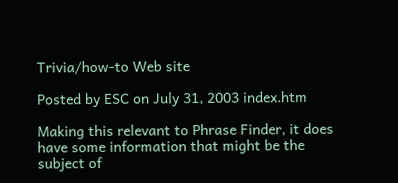Trivia/how-to Web site

Posted by ESC on July 31, 2003 index.htm

Making this relevant to Phrase Finder, it does have some information that might be the subject of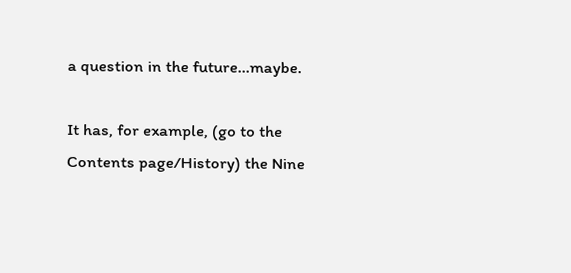a question in the future...maybe.

It has, for example, (go to the Contents page/History) the Nine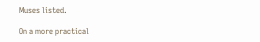Muses listed.

On a more practical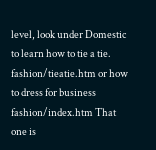level, look under Domestic to learn how to tie a tie. fashion/tieatie.htm or how to dress for business fashion/index.htm That one is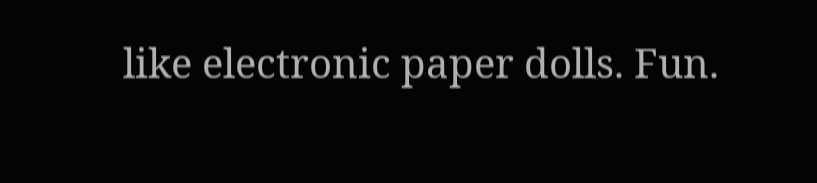like electronic paper dolls. Fun.